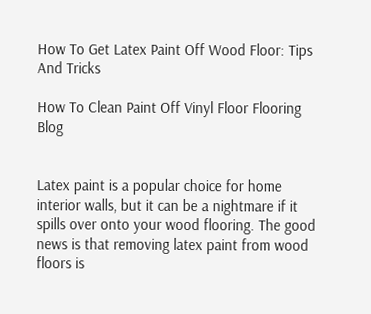How To Get Latex Paint Off Wood Floor: Tips And Tricks

How To Clean Paint Off Vinyl Floor Flooring Blog


Latex paint is a popular choice for home interior walls, but it can be a nightmare if it spills over onto your wood flooring. The good news is that removing latex paint from wood floors is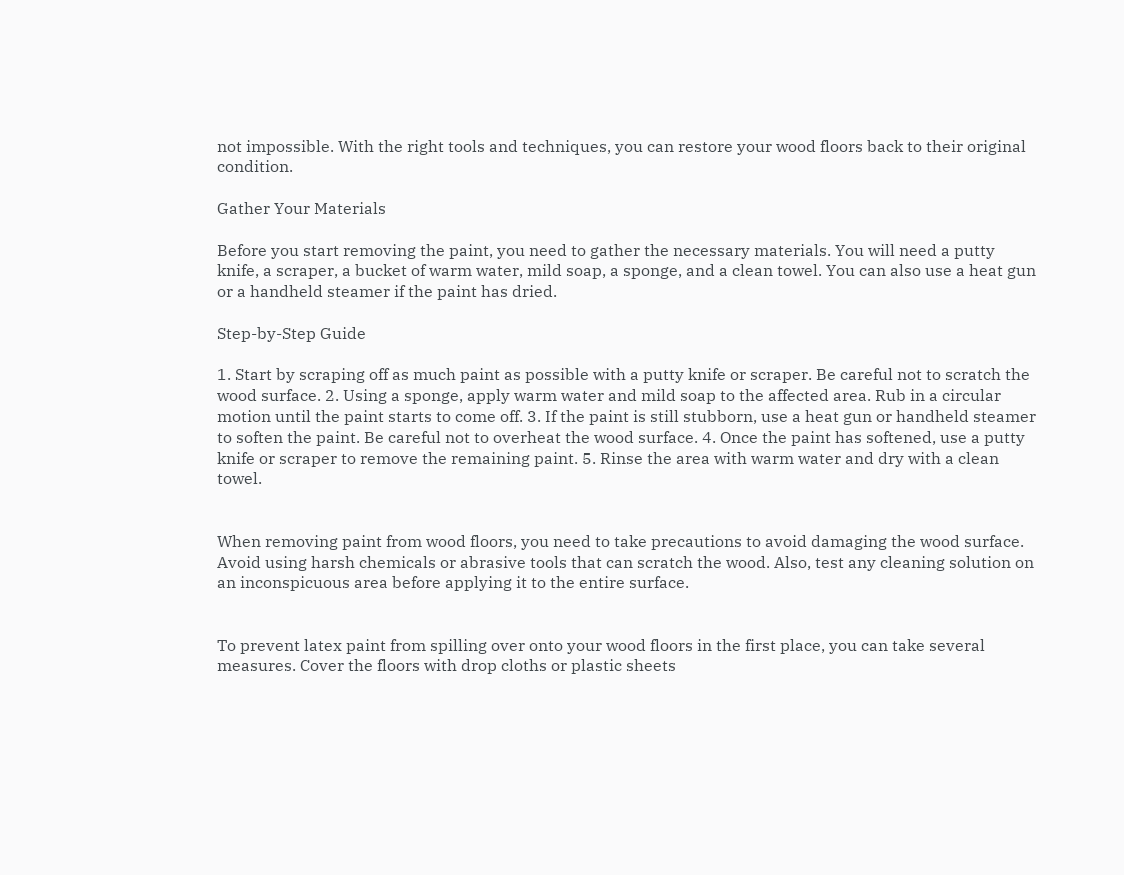not impossible. With the right tools and techniques, you can restore your wood floors back to their original condition.

Gather Your Materials

Before you start removing the paint, you need to gather the necessary materials. You will need a putty knife, a scraper, a bucket of warm water, mild soap, a sponge, and a clean towel. You can also use a heat gun or a handheld steamer if the paint has dried.

Step-by-Step Guide

1. Start by scraping off as much paint as possible with a putty knife or scraper. Be careful not to scratch the wood surface. 2. Using a sponge, apply warm water and mild soap to the affected area. Rub in a circular motion until the paint starts to come off. 3. If the paint is still stubborn, use a heat gun or handheld steamer to soften the paint. Be careful not to overheat the wood surface. 4. Once the paint has softened, use a putty knife or scraper to remove the remaining paint. 5. Rinse the area with warm water and dry with a clean towel.


When removing paint from wood floors, you need to take precautions to avoid damaging the wood surface. Avoid using harsh chemicals or abrasive tools that can scratch the wood. Also, test any cleaning solution on an inconspicuous area before applying it to the entire surface.


To prevent latex paint from spilling over onto your wood floors in the first place, you can take several measures. Cover the floors with drop cloths or plastic sheets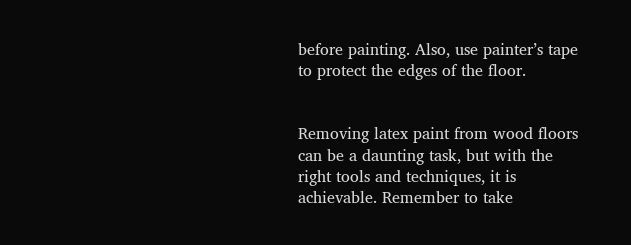before painting. Also, use painter’s tape to protect the edges of the floor.


Removing latex paint from wood floors can be a daunting task, but with the right tools and techniques, it is achievable. Remember to take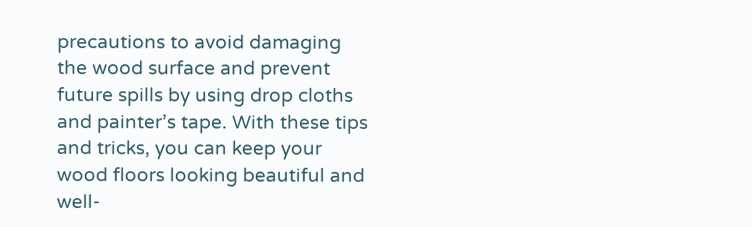precautions to avoid damaging the wood surface and prevent future spills by using drop cloths and painter’s tape. With these tips and tricks, you can keep your wood floors looking beautiful and well-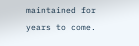maintained for years to come.